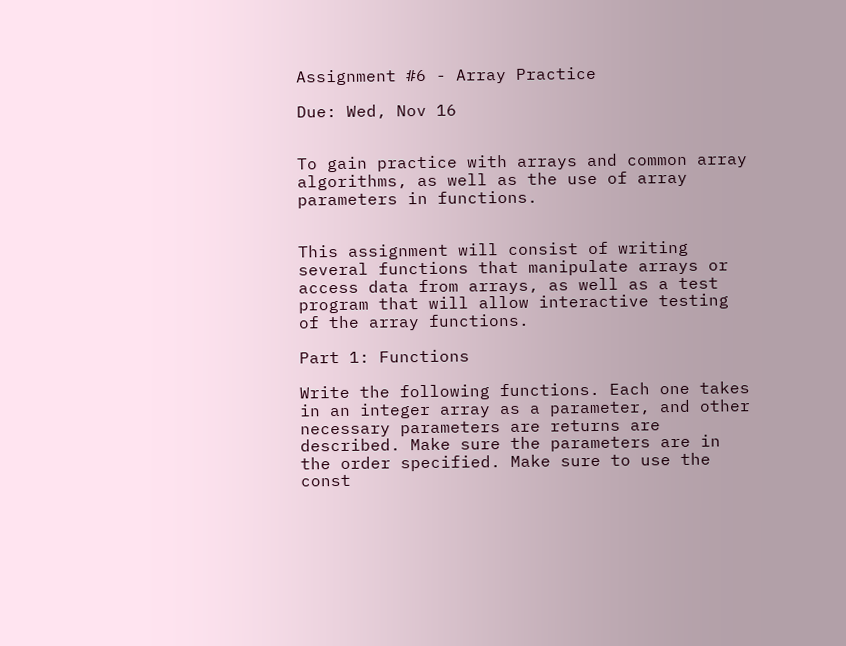Assignment #6 - Array Practice

Due: Wed, Nov 16


To gain practice with arrays and common array algorithms, as well as the use of array parameters in functions.


This assignment will consist of writing several functions that manipulate arrays or access data from arrays, as well as a test program that will allow interactive testing of the array functions.

Part 1: Functions

Write the following functions. Each one takes in an integer array as a parameter, and other necessary parameters are returns are described. Make sure the parameters are in the order specified. Make sure to use the const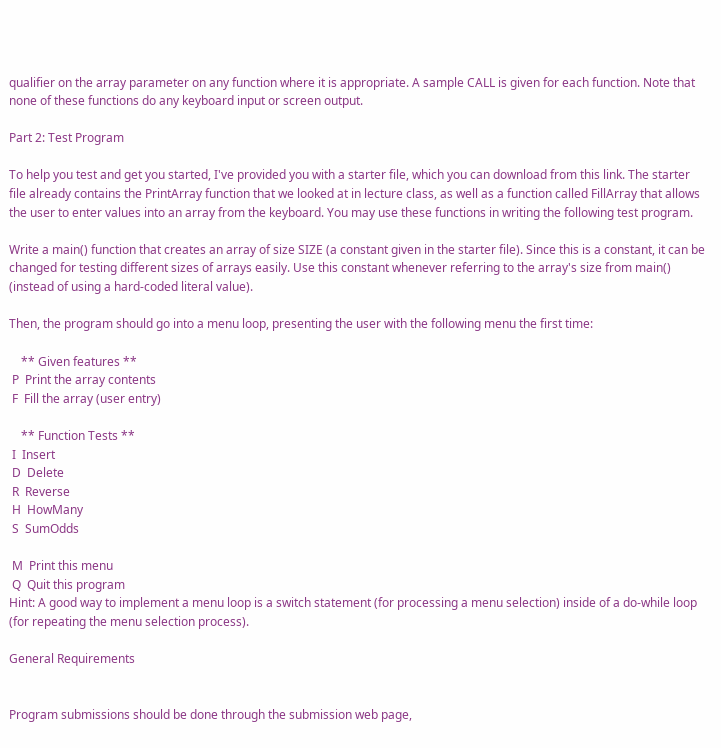qualifier on the array parameter on any function where it is appropriate. A sample CALL is given for each function. Note that none of these functions do any keyboard input or screen output.

Part 2: Test Program

To help you test and get you started, I've provided you with a starter file, which you can download from this link. The starter file already contains the PrintArray function that we looked at in lecture class, as well as a function called FillArray that allows the user to enter values into an array from the keyboard. You may use these functions in writing the following test program.

Write a main() function that creates an array of size SIZE (a constant given in the starter file). Since this is a constant, it can be changed for testing different sizes of arrays easily. Use this constant whenever referring to the array's size from main() (instead of using a hard-coded literal value).

Then, the program should go into a menu loop, presenting the user with the following menu the first time:

    ** Given features **
 P  Print the array contents
 F  Fill the array (user entry)

    ** Function Tests **
 I  Insert
 D  Delete
 R  Reverse
 H  HowMany
 S  SumOdds

 M  Print this menu
 Q  Quit this program
Hint: A good way to implement a menu loop is a switch statement (for processing a menu selection) inside of a do-while loop (for repeating the menu selection process).

General Requirements


Program submissions should be done through the submission web page,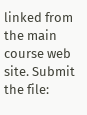linked from the main course web site. Submit the file: